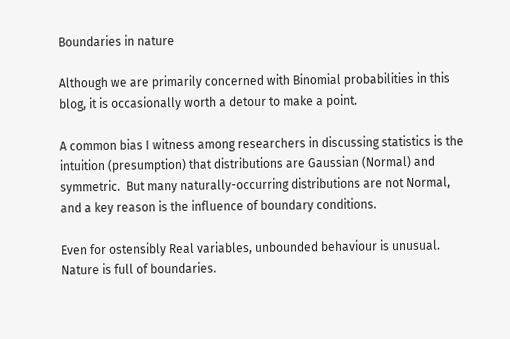Boundaries in nature

Although we are primarily concerned with Binomial probabilities in this blog, it is occasionally worth a detour to make a point.

A common bias I witness among researchers in discussing statistics is the intuition (presumption) that distributions are Gaussian (Normal) and symmetric.  But many naturally-occurring distributions are not Normal, and a key reason is the influence of boundary conditions.

Even for ostensibly Real variables, unbounded behaviour is unusual. Nature is full of boundaries.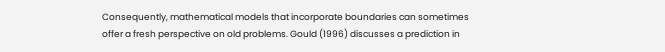Consequently, mathematical models that incorporate boundaries can sometimes offer a fresh perspective on old problems. Gould (1996) discusses a prediction in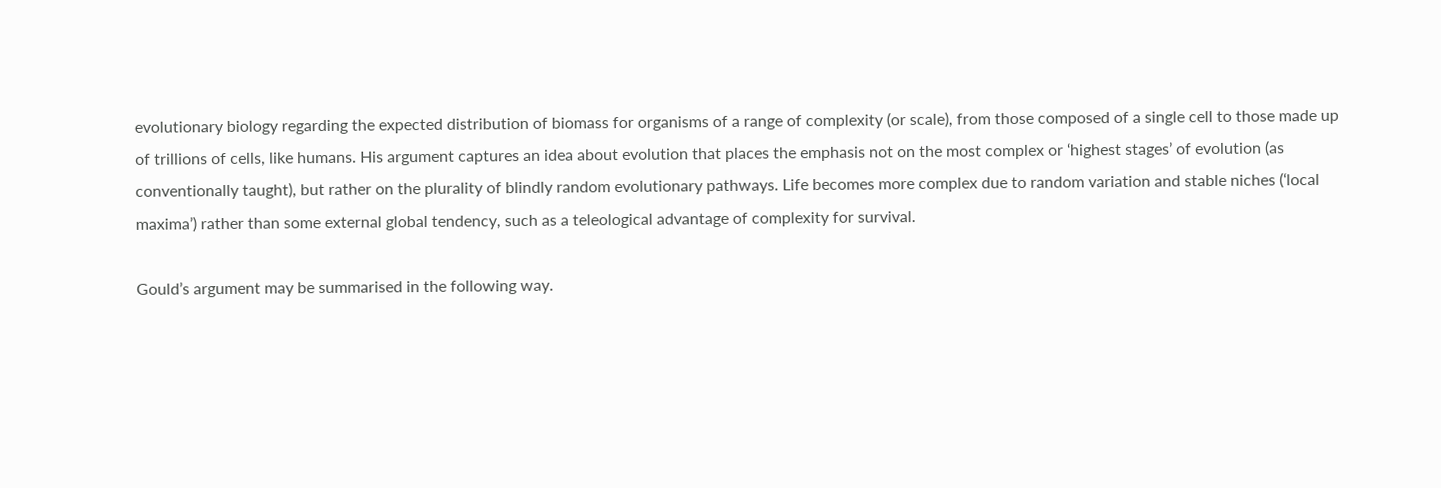evolutionary biology regarding the expected distribution of biomass for organisms of a range of complexity (or scale), from those composed of a single cell to those made up of trillions of cells, like humans. His argument captures an idea about evolution that places the emphasis not on the most complex or ‘highest stages’ of evolution (as conventionally taught), but rather on the plurality of blindly random evolutionary pathways. Life becomes more complex due to random variation and stable niches (‘local maxima’) rather than some external global tendency, such as a teleological advantage of complexity for survival.

Gould’s argument may be summarised in the following way.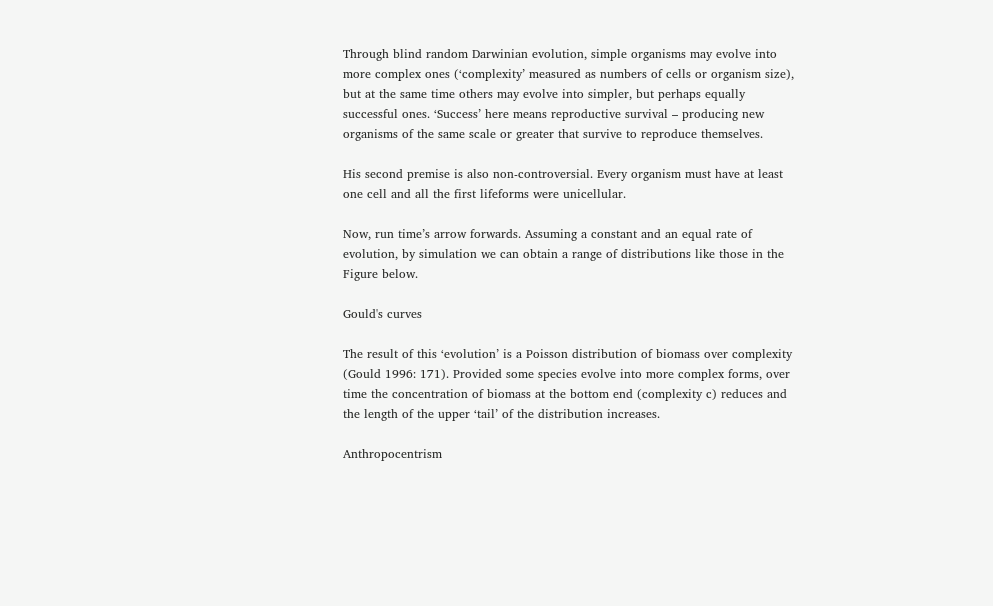Through blind random Darwinian evolution, simple organisms may evolve into more complex ones (‘complexity’ measured as numbers of cells or organism size), but at the same time others may evolve into simpler, but perhaps equally successful ones. ‘Success’ here means reproductive survival – producing new organisms of the same scale or greater that survive to reproduce themselves.

His second premise is also non-controversial. Every organism must have at least one cell and all the first lifeforms were unicellular.

Now, run time’s arrow forwards. Assuming a constant and an equal rate of evolution, by simulation we can obtain a range of distributions like those in the Figure below.

Gould's curves

The result of this ‘evolution’ is a Poisson distribution of biomass over complexity (Gould 1996: 171). Provided some species evolve into more complex forms, over time the concentration of biomass at the bottom end (complexity c) reduces and the length of the upper ‘tail’ of the distribution increases.

Anthropocentrism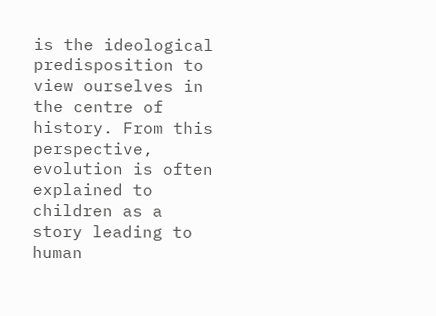is the ideological predisposition to view ourselves in the centre of history. From this perspective, evolution is often explained to children as a story leading to human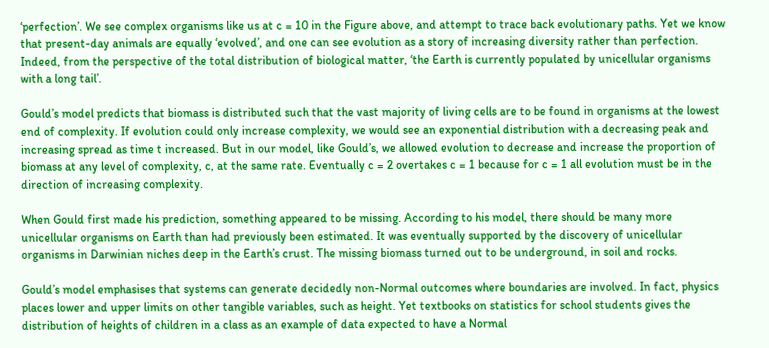‘perfection’. We see complex organisms like us at c = 10 in the Figure above, and attempt to trace back evolutionary paths. Yet we know that present-day animals are equally ‘evolved’, and one can see evolution as a story of increasing diversity rather than perfection. Indeed, from the perspective of the total distribution of biological matter, ‘the Earth is currently populated by unicellular organisms with a long tail’.

Gould’s model predicts that biomass is distributed such that the vast majority of living cells are to be found in organisms at the lowest end of complexity. If evolution could only increase complexity, we would see an exponential distribution with a decreasing peak and increasing spread as time t increased. But in our model, like Gould’s, we allowed evolution to decrease and increase the proportion of biomass at any level of complexity, c, at the same rate. Eventually c = 2 overtakes c = 1 because for c = 1 all evolution must be in the direction of increasing complexity.

When Gould first made his prediction, something appeared to be missing. According to his model, there should be many more unicellular organisms on Earth than had previously been estimated. It was eventually supported by the discovery of unicellular organisms in Darwinian niches deep in the Earth’s crust. The missing biomass turned out to be underground, in soil and rocks.

Gould’s model emphasises that systems can generate decidedly non-Normal outcomes where boundaries are involved. In fact, physics places lower and upper limits on other tangible variables, such as height. Yet textbooks on statistics for school students gives the distribution of heights of children in a class as an example of data expected to have a Normal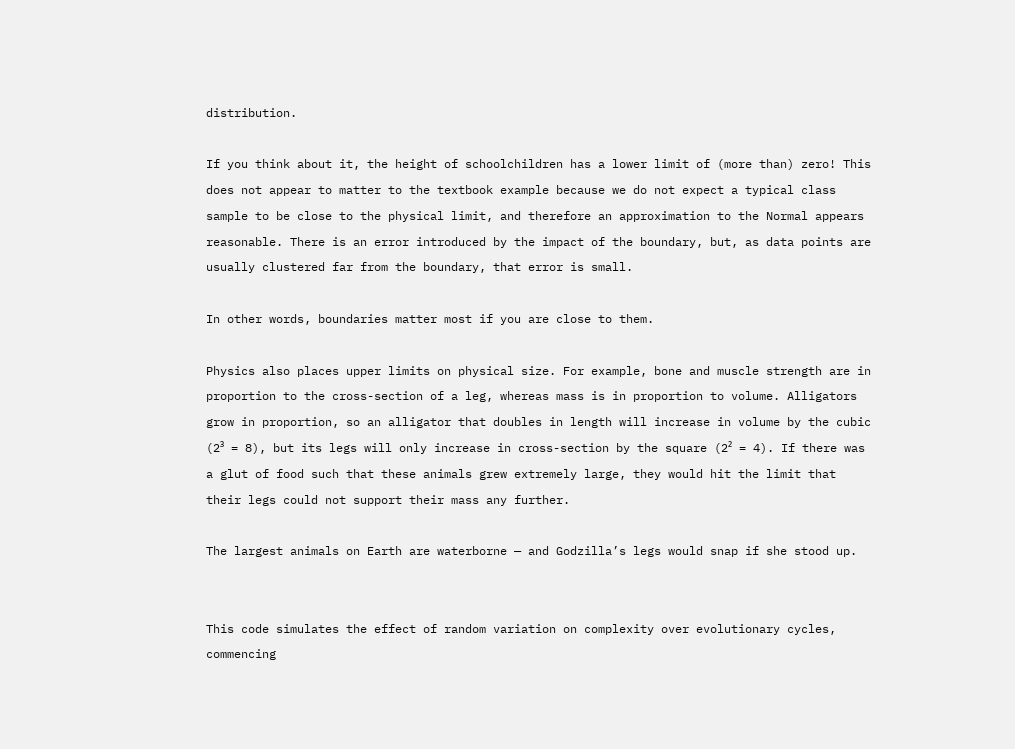distribution.

If you think about it, the height of schoolchildren has a lower limit of (more than) zero! This does not appear to matter to the textbook example because we do not expect a typical class sample to be close to the physical limit, and therefore an approximation to the Normal appears reasonable. There is an error introduced by the impact of the boundary, but, as data points are usually clustered far from the boundary, that error is small.

In other words, boundaries matter most if you are close to them.

Physics also places upper limits on physical size. For example, bone and muscle strength are in proportion to the cross-section of a leg, whereas mass is in proportion to volume. Alligators grow in proportion, so an alligator that doubles in length will increase in volume by the cubic (2³ = 8), but its legs will only increase in cross-section by the square (2² = 4). If there was a glut of food such that these animals grew extremely large, they would hit the limit that their legs could not support their mass any further.

The largest animals on Earth are waterborne — and Godzilla’s legs would snap if she stood up.


This code simulates the effect of random variation on complexity over evolutionary cycles, commencing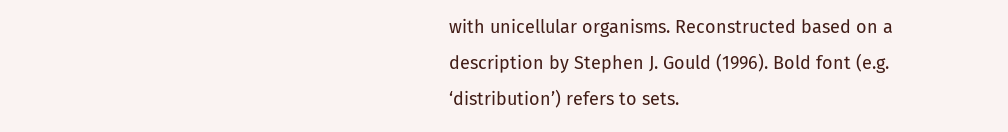with unicellular organisms. Reconstructed based on a description by Stephen J. Gould (1996). Bold font (e.g. ‘distribution’) refers to sets.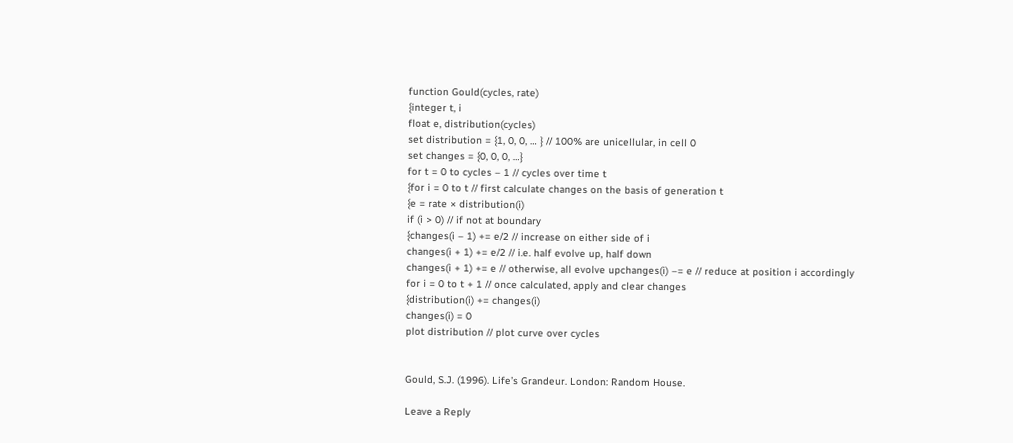function Gould(cycles, rate)
{integer t, i
float e, distribution(cycles)
set distribution = {1, 0, 0, … } // 100% are unicellular, in cell 0
set changes = {0, 0, 0, …}
for t = 0 to cycles – 1 // cycles over time t
{for i = 0 to t // first calculate changes on the basis of generation t
{e = rate × distribution(i)
if (i > 0) // if not at boundary
{changes(i – 1) += e/2 // increase on either side of i
changes(i + 1) += e/2 // i.e. half evolve up, half down
changes(i + 1) += e // otherwise, all evolve upchanges(i) –= e // reduce at position i accordingly
for i = 0 to t + 1 // once calculated, apply and clear changes
{distribution(i) += changes(i)
changes(i) = 0
plot distribution // plot curve over cycles


Gould, S.J. (1996). Life’s Grandeur. London: Random House.

Leave a Reply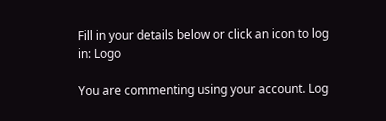Fill in your details below or click an icon to log in: Logo

You are commenting using your account. Log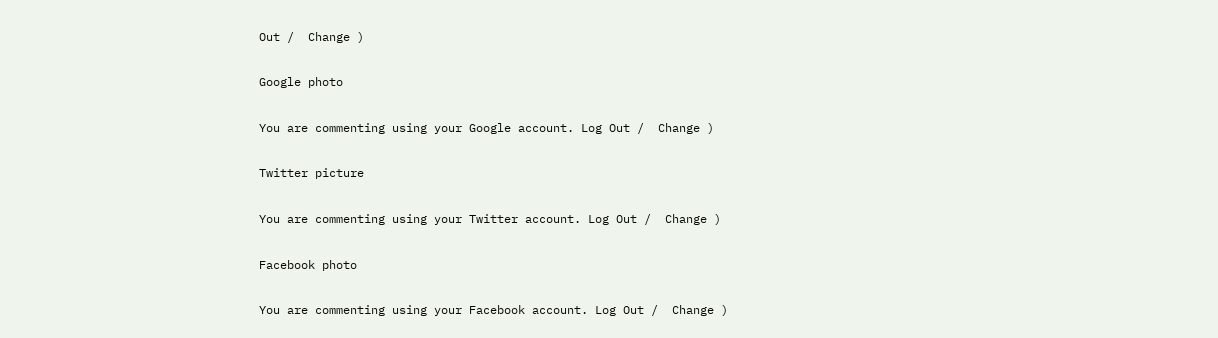Out /  Change )

Google photo

You are commenting using your Google account. Log Out /  Change )

Twitter picture

You are commenting using your Twitter account. Log Out /  Change )

Facebook photo

You are commenting using your Facebook account. Log Out /  Change )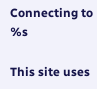Connecting to %s

This site uses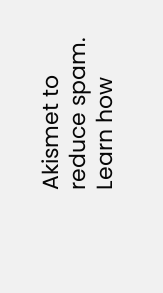Akismet to reduce spam. Learn how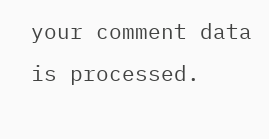your comment data is processed.